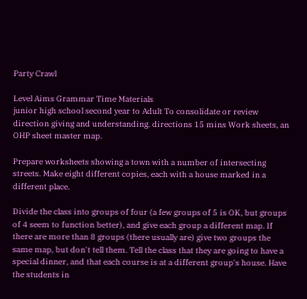Party Crawl

Level Aims Grammar Time Materials
junior high school second year to Adult To consolidate or review direction giving and understanding. directions 15 mins Work sheets, an OHP sheet master map.

Prepare worksheets showing a town with a number of intersecting streets. Make eight different copies, each with a house marked in a different place.

Divide the class into groups of four (a few groups of 5 is OK, but groups of 4 seem to function better), and give each group a different map. If there are more than 8 groups (there usually are) give two groups the same map, but don't tell them. Tell the class that they are going to have a special dinner, and that each course is at a different group's house. Have the students in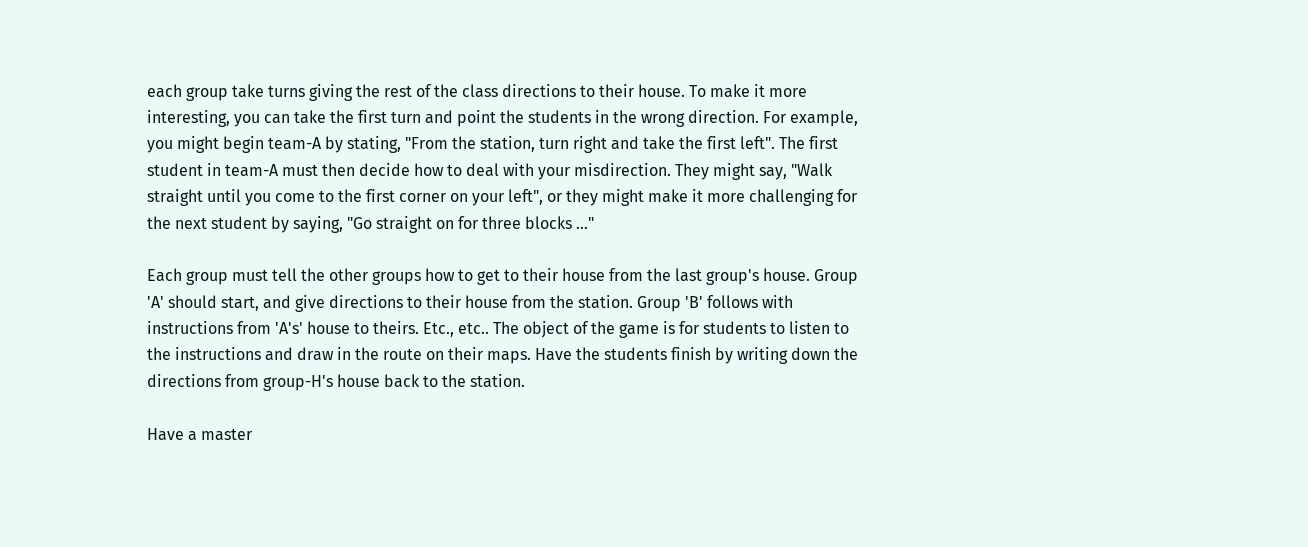each group take turns giving the rest of the class directions to their house. To make it more interesting, you can take the first turn and point the students in the wrong direction. For example, you might begin team-A by stating, "From the station, turn right and take the first left". The first student in team-A must then decide how to deal with your misdirection. They might say, "Walk straight until you come to the first corner on your left", or they might make it more challenging for the next student by saying, "Go straight on for three blocks ..."

Each group must tell the other groups how to get to their house from the last group's house. Group 'A' should start, and give directions to their house from the station. Group 'B' follows with instructions from 'A's' house to theirs. Etc., etc.. The object of the game is for students to listen to the instructions and draw in the route on their maps. Have the students finish by writing down the directions from group-H's house back to the station.

Have a master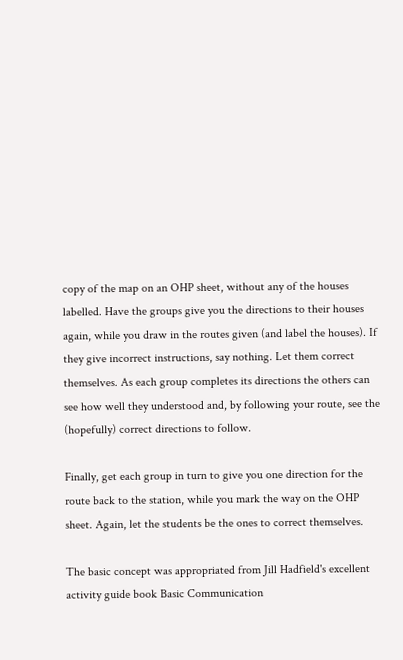copy of the map on an OHP sheet, without any of the houses labelled. Have the groups give you the directions to their houses again, while you draw in the routes given (and label the houses). If they give incorrect instructions, say nothing. Let them correct themselves. As each group completes its directions the others can see how well they understood and, by following your route, see the (hopefully) correct directions to follow.

Finally, get each group in turn to give you one direction for the route back to the station, while you mark the way on the OHP sheet. Again, let the students be the ones to correct themselves.

The basic concept was appropriated from Jill Hadfield's excellent activity guide book Basic Communication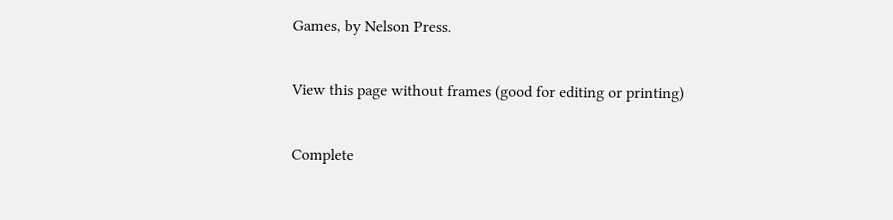Games, by Nelson Press.

View this page without frames (good for editing or printing)

Complete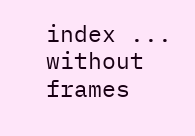index ... without frames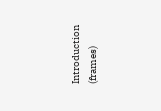Introduction (frames)